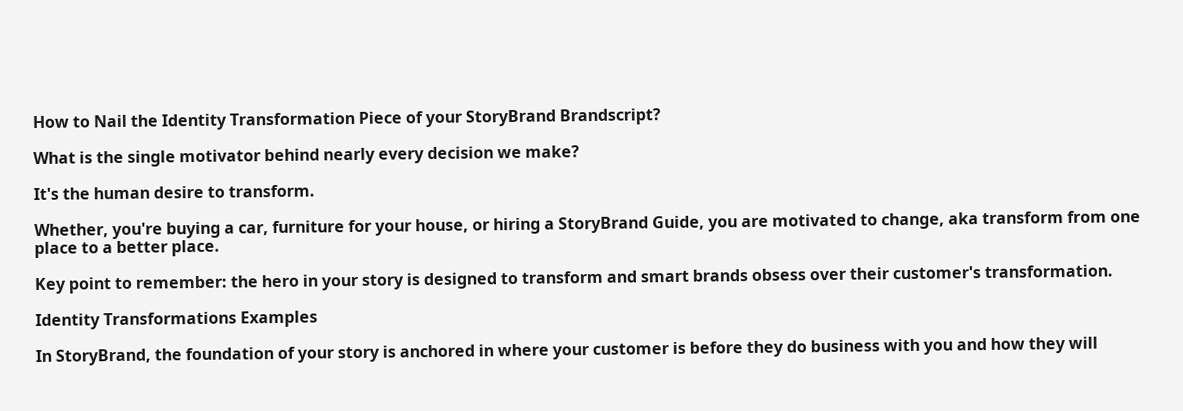How to Nail the Identity Transformation Piece of your StoryBrand Brandscript?

What is the single motivator behind nearly every decision we make?

It's the human desire to transform.

Whether, you're buying a car, furniture for your house, or hiring a StoryBrand Guide, you are motivated to change, aka transform from one place to a better place.

Key point to remember: the hero in your story is designed to transform and smart brands obsess over their customer's transformation.

Identity Transformations Examples

In StoryBrand, the foundation of your story is anchored in where your customer is before they do business with you and how they will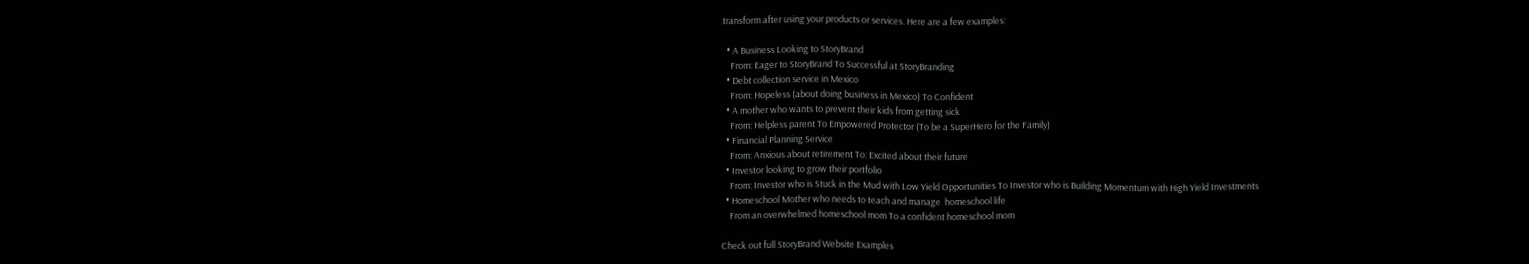transform after using your products or services. Here are a few examples:

  • A Business Looking to StoryBrand
    From: Eager to StoryBrand To Successful at StoryBranding
  • Debt collection service in Mexico
    From: Hopeless (about doing business in Mexico) To Confident
  • A mother who wants to prevent their kids from getting sick
    From: Helpless parent To Empowered Protector (To be a SuperHero for the Family)
  • Financial Planning Service
    From: Anxious about retirement To: Excited about their future
  • Investor looking to grow their portfolio
    From: Investor who is Stuck in the Mud with Low Yield Opportunities To Investor who is Building Momentum with High Yield Investments
  • Homeschool Mother who needs to teach and manage  homeschool life
    From an overwhelmed homeschool mom To a confident homeschool mom

Check out full StoryBrand Website Examples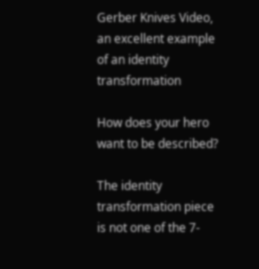Gerber Knives Video, an excellent example of an identity transformation

How does your hero want to be described?

The identity transformation piece is not one of the 7-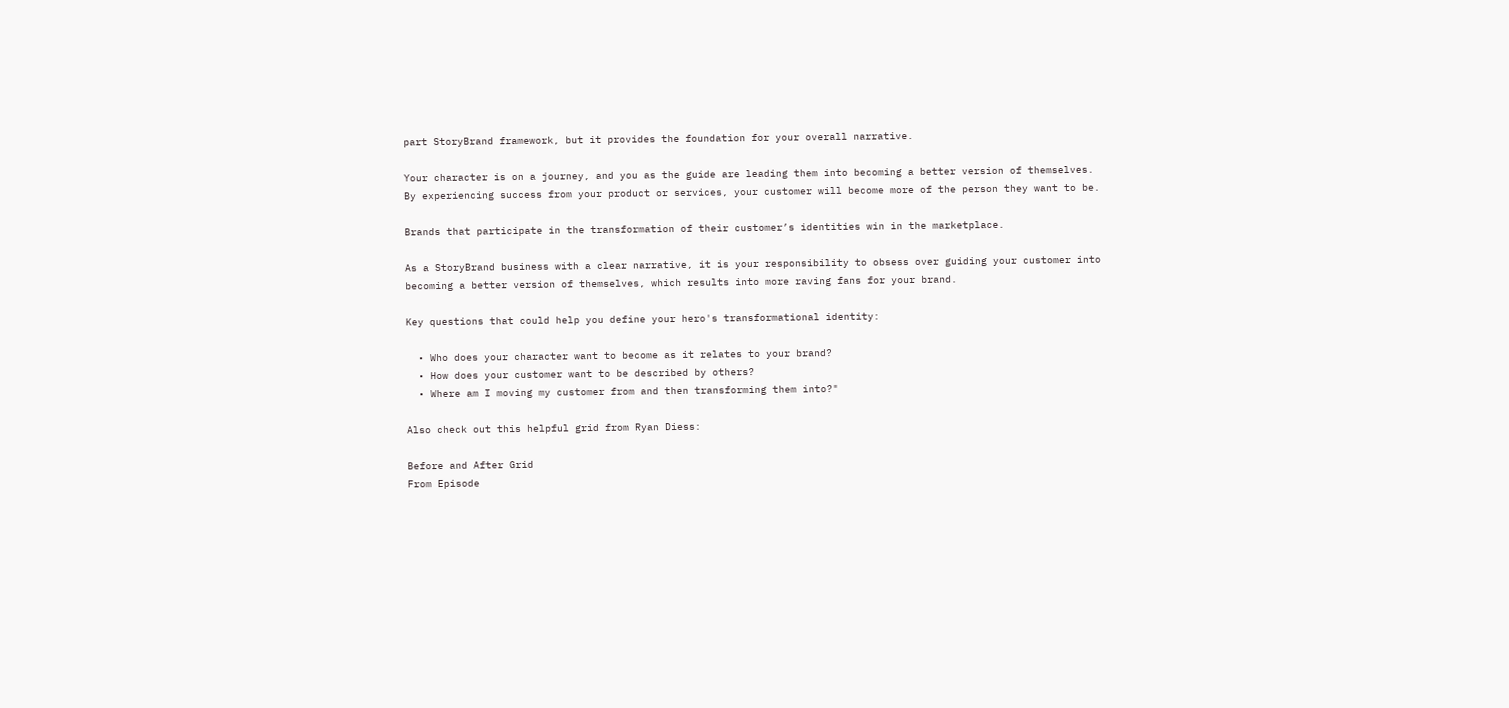part StoryBrand framework, but it provides the foundation for your overall narrative.

Your character is on a journey, and you as the guide are leading them into becoming a better version of themselves. By experiencing success from your product or services, your customer will become more of the person they want to be.

Brands that participate in the transformation of their customer’s identities win in the marketplace.

As a StoryBrand business with a clear narrative, it is your responsibility to obsess over guiding your customer into becoming a better version of themselves, which results into more raving fans for your brand.

Key questions that could help you define your hero's transformational identity:

  • Who does your character want to become as it relates to your brand?
  • How does your customer want to be described by others?
  • Where am I moving my customer from and then transforming them into?"

Also check out this helpful grid from Ryan Diess:

Before and After Grid
From Episode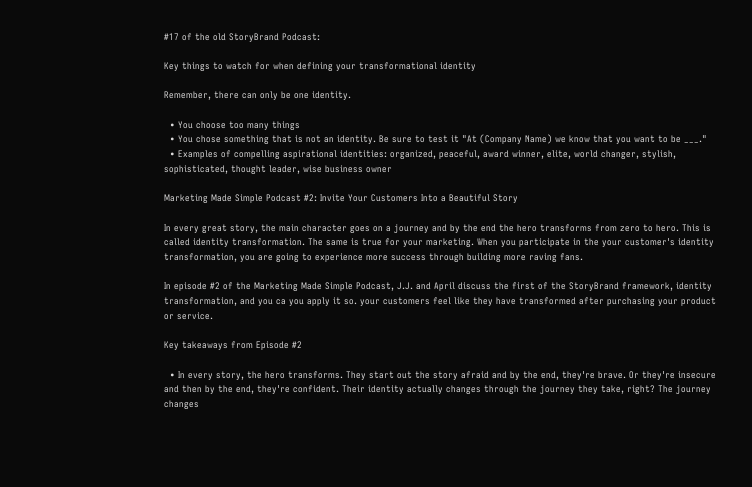#17 of the old StoryBrand Podcast:

Key things to watch for when defining your transformational identity

Remember, there can only be one identity.

  • You choose too many things
  • You chose something that is not an identity. Be sure to test it "At (Company Name) we know that you want to be ___."
  • Examples of compelling aspirational identities: organized, peaceful, award winner, elite, world changer, stylish, sophisticated, thought leader, wise business owner

Marketing Made Simple Podcast #2: Invite Your Customers Into a Beautiful Story

In every great story, the main character goes on a journey and by the end the hero transforms from zero to hero. This is called identity transformation. The same is true for your marketing. When you participate in the your customer's identity transformation, you are going to experience more success through building more raving fans.

In episode #2 of the Marketing Made Simple Podcast, J.J. and April discuss the first of the StoryBrand framework, identity transformation, and you ca you apply it so. your customers feel like they have transformed after purchasing your product or service.

Key takeaways from Episode #2

  • In every story, the hero transforms. They start out the story afraid and by the end, they're brave. Or they're insecure and then by the end, they're confident. Their identity actually changes through the journey they take, right? The journey changes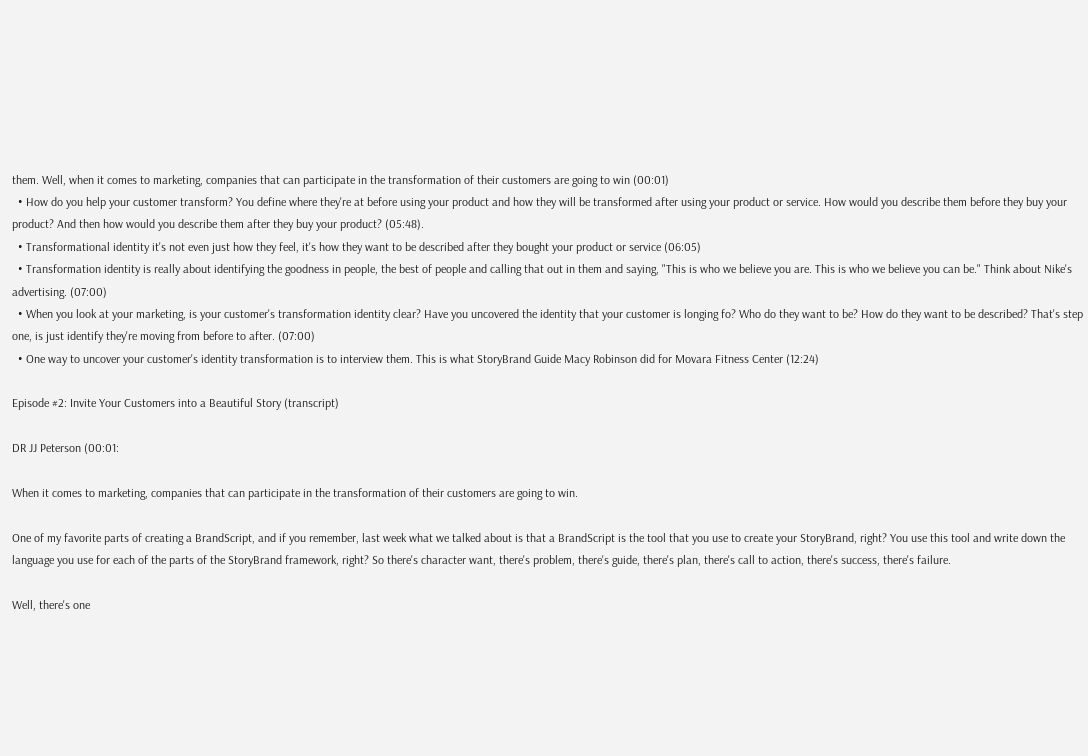them. Well, when it comes to marketing, companies that can participate in the transformation of their customers are going to win (00:01)
  • How do you help your customer transform? You define where they're at before using your product and how they will be transformed after using your product or service. How would you describe them before they buy your product? And then how would you describe them after they buy your product? (05:48).
  • Transformational identity it's not even just how they feel, it's how they want to be described after they bought your product or service (06:05)
  • Transformation identity is really about identifying the goodness in people, the best of people and calling that out in them and saying, "This is who we believe you are. This is who we believe you can be." Think about Nike's advertising. (07:00)
  • When you look at your marketing, is your customer's transformation identity clear? Have you uncovered the identity that your customer is longing fo? Who do they want to be? How do they want to be described? That's step one, is just identify they're moving from before to after. (07:00)
  • One way to uncover your customer's identity transformation is to interview them. This is what StoryBrand Guide Macy Robinson did for Movara Fitness Center (12:24)

Episode #2: Invite Your Customers into a Beautiful Story (transcript)

DR JJ Peterson (00:01:

When it comes to marketing, companies that can participate in the transformation of their customers are going to win.

One of my favorite parts of creating a BrandScript, and if you remember, last week what we talked about is that a BrandScript is the tool that you use to create your StoryBrand, right? You use this tool and write down the language you use for each of the parts of the StoryBrand framework, right? So there's character want, there's problem, there's guide, there's plan, there's call to action, there's success, there's failure.

Well, there's one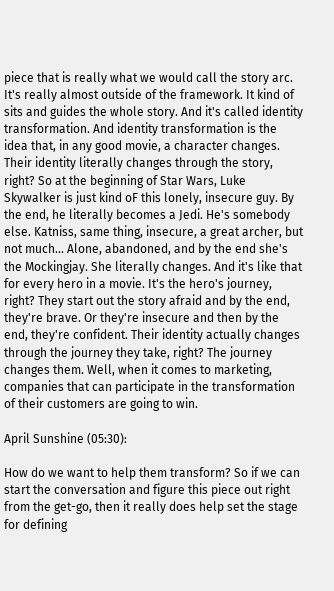piece that is really what we would call the story arc. It's really almost outside of the framework. It kind of sits and guides the whole story. And it's called identity transformation. And identity transformation is the idea that, in any good movie, a character changes. Their identity literally changes through the story, right? So at the beginning of Star Wars, Luke Skywalker is just kind oF this lonely, insecure guy. By the end, he literally becomes a Jedi. He's somebody else. Katniss, same thing, insecure, a great archer, but not much... Alone, abandoned, and by the end she's the Mockingjay. She literally changes. And it's like that for every hero in a movie. It's the hero's journey, right? They start out the story afraid and by the end, they're brave. Or they're insecure and then by the end, they're confident. Their identity actually changes through the journey they take, right? The journey changes them. Well, when it comes to marketing, companies that can participate in the transformation of their customers are going to win.

April Sunshine (05:30):

How do we want to help them transform? So if we can start the conversation and figure this piece out right from the get-go, then it really does help set the stage for defining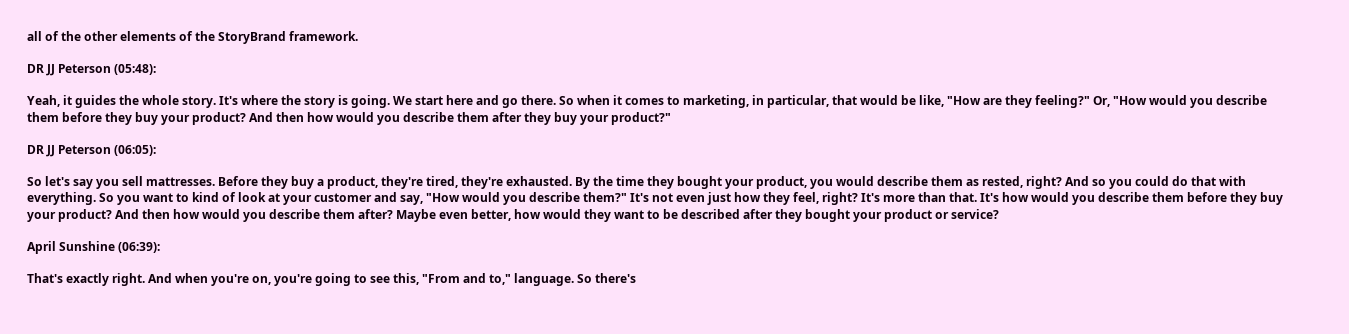all of the other elements of the StoryBrand framework.

DR JJ Peterson (05:48):

Yeah, it guides the whole story. It's where the story is going. We start here and go there. So when it comes to marketing, in particular, that would be like, "How are they feeling?" Or, "How would you describe them before they buy your product? And then how would you describe them after they buy your product?"

DR JJ Peterson (06:05):

So let's say you sell mattresses. Before they buy a product, they're tired, they're exhausted. By the time they bought your product, you would describe them as rested, right? And so you could do that with everything. So you want to kind of look at your customer and say, "How would you describe them?" It's not even just how they feel, right? It's more than that. It's how would you describe them before they buy your product? And then how would you describe them after? Maybe even better, how would they want to be described after they bought your product or service?

April Sunshine (06:39):

That's exactly right. And when you're on, you're going to see this, "From and to," language. So there's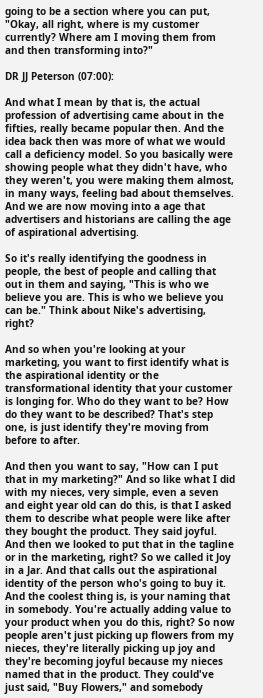going to be a section where you can put, "Okay, all right, where is my customer currently? Where am I moving them from and then transforming into?"

DR JJ Peterson (07:00):

And what I mean by that is, the actual profession of advertising came about in the fifties, really became popular then. And the idea back then was more of what we would call a deficiency model. So you basically were showing people what they didn't have, who they weren't, you were making them almost, in many ways, feeling bad about themselves. And we are now moving into a age that advertisers and historians are calling the age of aspirational advertising.

So it's really identifying the goodness in people, the best of people and calling that out in them and saying, "This is who we believe you are. This is who we believe you can be." Think about Nike's advertising, right?

And so when you're looking at your marketing, you want to first identify what is the aspirational identity or the transformational identity that your customer is longing for. Who do they want to be? How do they want to be described? That's step one, is just identify they're moving from before to after.

And then you want to say, "How can I put that in my marketing?" And so like what I did with my nieces, very simple, even a seven and eight year old can do this, is that I asked them to describe what people were like after they bought the product. They said joyful. And then we looked to put that in the tagline or in the marketing, right? So we called it Joy in a Jar. And that calls out the aspirational identity of the person who's going to buy it. And the coolest thing is, is your naming that in somebody. You're actually adding value to your product when you do this, right? So now people aren't just picking up flowers from my nieces, they're literally picking up joy and they're becoming joyful because my nieces named that in the product. They could've just said, "Buy Flowers," and somebody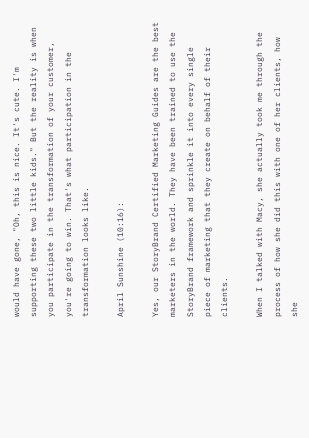would have gone, "Oh, this is nice. It's cute. I'm supporting these two little kids." But the reality is when you participate in the transformation of your customer, you're going to win. That's what participation in the transformation looks like.

April Sunshine (10:16):

Yes, our StoryBrand Certified Marketing Guides are the best marketers in the world. They have been trained to use the StoryBrand framework and sprinkle it into every single piece of marketing that they create on behalf of their clients.

When I talked with Macy, she actually took me through the process of how she did this with one of her clients, how she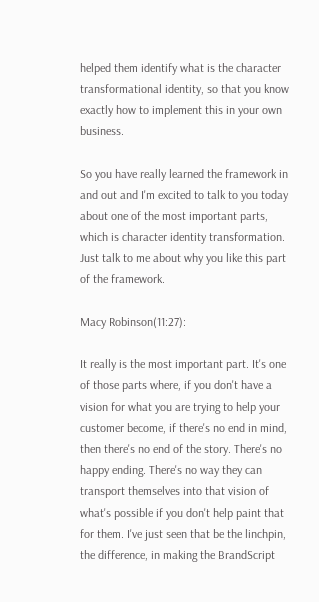helped them identify what is the character transformational identity, so that you know exactly how to implement this in your own business.

So you have really learned the framework in and out and I'm excited to talk to you today about one of the most important parts, which is character identity transformation. Just talk to me about why you like this part of the framework.

Macy Robinson(11:27):

It really is the most important part. It's one of those parts where, if you don't have a vision for what you are trying to help your customer become, if there's no end in mind, then there's no end of the story. There's no happy ending. There's no way they can transport themselves into that vision of what's possible if you don't help paint that for them. I've just seen that be the linchpin, the difference, in making the BrandScript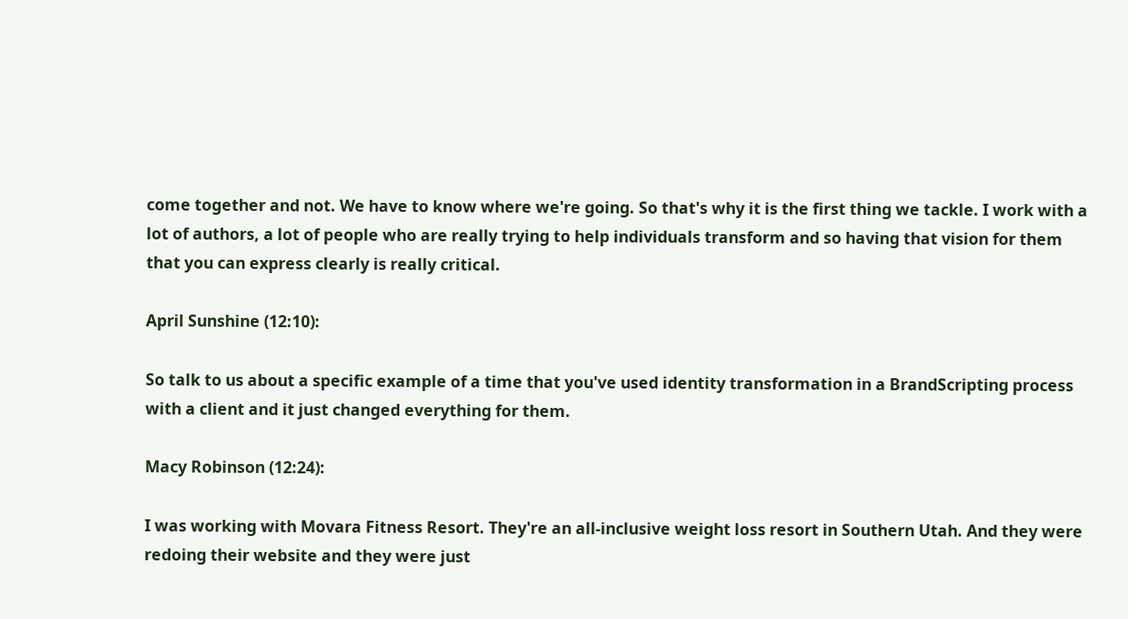come together and not. We have to know where we're going. So that's why it is the first thing we tackle. I work with a lot of authors, a lot of people who are really trying to help individuals transform and so having that vision for them that you can express clearly is really critical.

April Sunshine (12:10):

So talk to us about a specific example of a time that you've used identity transformation in a BrandScripting process with a client and it just changed everything for them.

Macy Robinson (12:24):

I was working with Movara Fitness Resort. They're an all-inclusive weight loss resort in Southern Utah. And they were redoing their website and they were just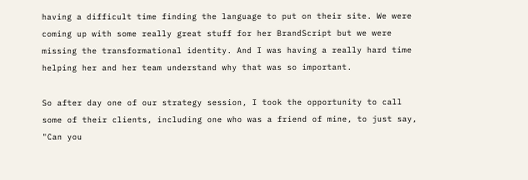having a difficult time finding the language to put on their site. We were coming up with some really great stuff for her BrandScript but we were missing the transformational identity. And I was having a really hard time helping her and her team understand why that was so important.

So after day one of our strategy session, I took the opportunity to call some of their clients, including one who was a friend of mine, to just say, "Can you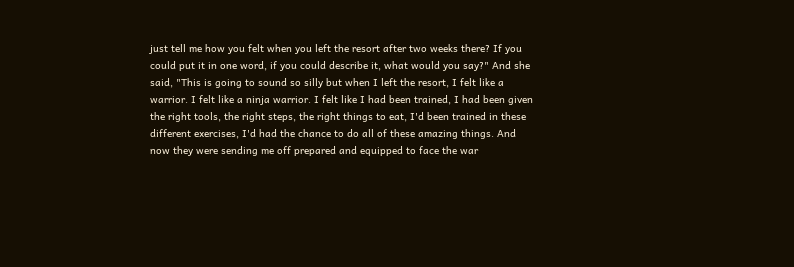just tell me how you felt when you left the resort after two weeks there? If you could put it in one word, if you could describe it, what would you say?" And she said, "This is going to sound so silly but when I left the resort, I felt like a warrior. I felt like a ninja warrior. I felt like I had been trained, I had been given the right tools, the right steps, the right things to eat, I'd been trained in these different exercises, I'd had the chance to do all of these amazing things. And now they were sending me off prepared and equipped to face the war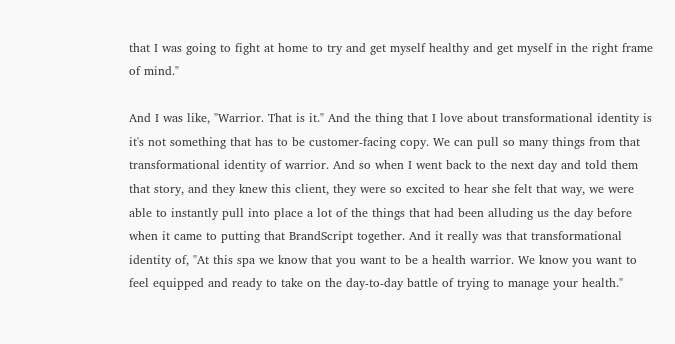that I was going to fight at home to try and get myself healthy and get myself in the right frame of mind."

And I was like, "Warrior. That is it." And the thing that I love about transformational identity is it's not something that has to be customer-facing copy. We can pull so many things from that transformational identity of warrior. And so when I went back to the next day and told them that story, and they knew this client, they were so excited to hear she felt that way, we were able to instantly pull into place a lot of the things that had been alluding us the day before when it came to putting that BrandScript together. And it really was that transformational identity of, "At this spa we know that you want to be a health warrior. We know you want to feel equipped and ready to take on the day-to-day battle of trying to manage your health."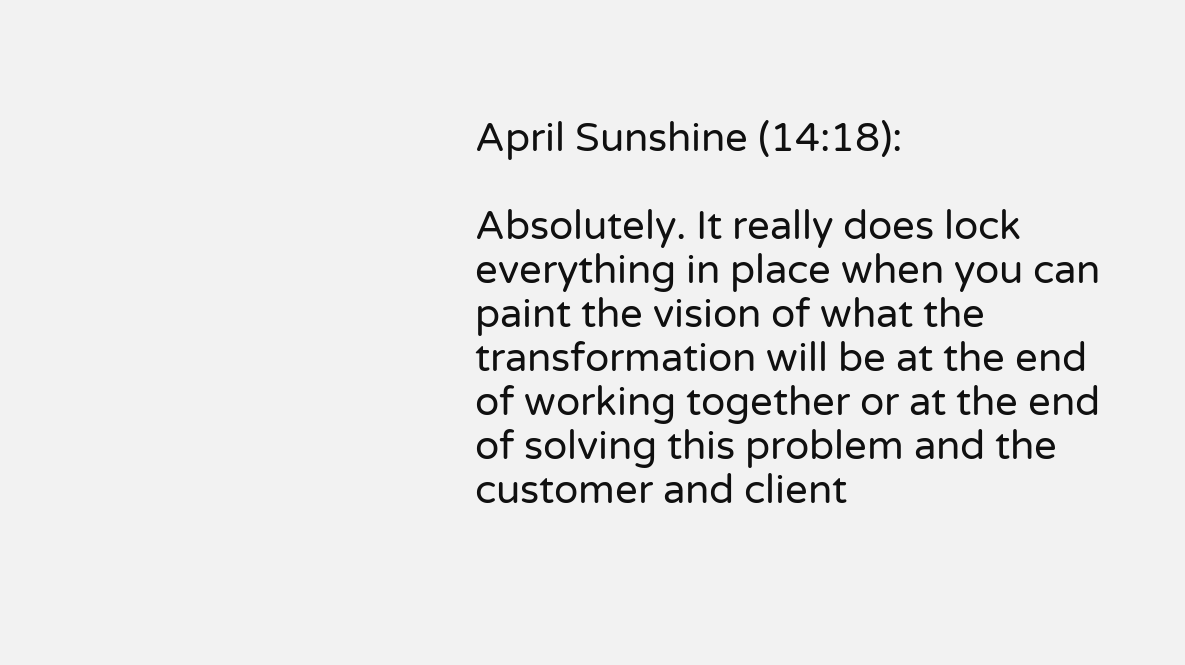April Sunshine (14:18):

Absolutely. It really does lock everything in place when you can paint the vision of what the transformation will be at the end of working together or at the end of solving this problem and the customer and client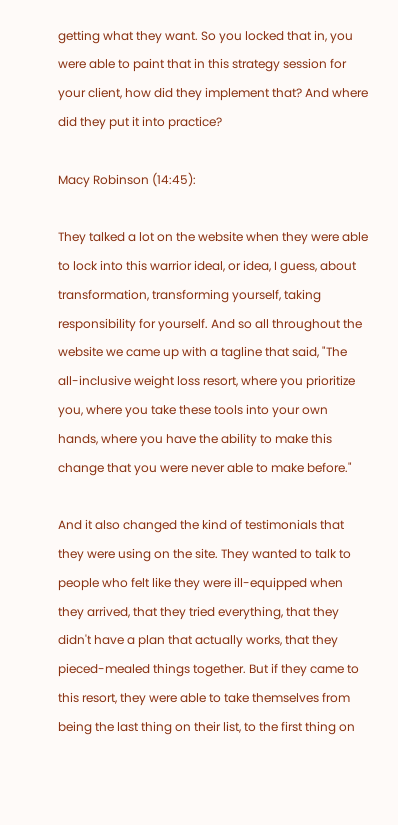getting what they want. So you locked that in, you were able to paint that in this strategy session for your client, how did they implement that? And where did they put it into practice?

Macy Robinson (14:45):

They talked a lot on the website when they were able to lock into this warrior ideal, or idea, I guess, about transformation, transforming yourself, taking responsibility for yourself. And so all throughout the website we came up with a tagline that said, "The all-inclusive weight loss resort, where you prioritize you, where you take these tools into your own hands, where you have the ability to make this change that you were never able to make before."

And it also changed the kind of testimonials that they were using on the site. They wanted to talk to people who felt like they were ill-equipped when they arrived, that they tried everything, that they didn't have a plan that actually works, that they pieced-mealed things together. But if they came to this resort, they were able to take themselves from being the last thing on their list, to the first thing on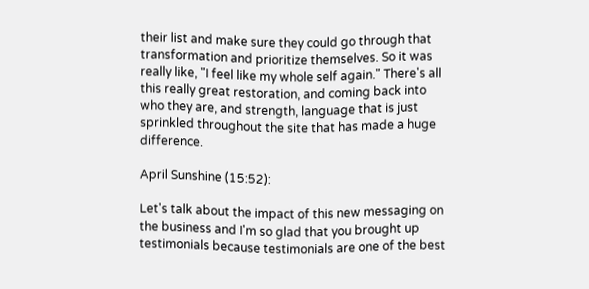their list and make sure they could go through that transformation and prioritize themselves. So it was really like, "I feel like my whole self again." There's all this really great restoration, and coming back into who they are, and strength, language that is just sprinkled throughout the site that has made a huge difference.

April Sunshine (15:52):

Let's talk about the impact of this new messaging on the business and I'm so glad that you brought up testimonials because testimonials are one of the best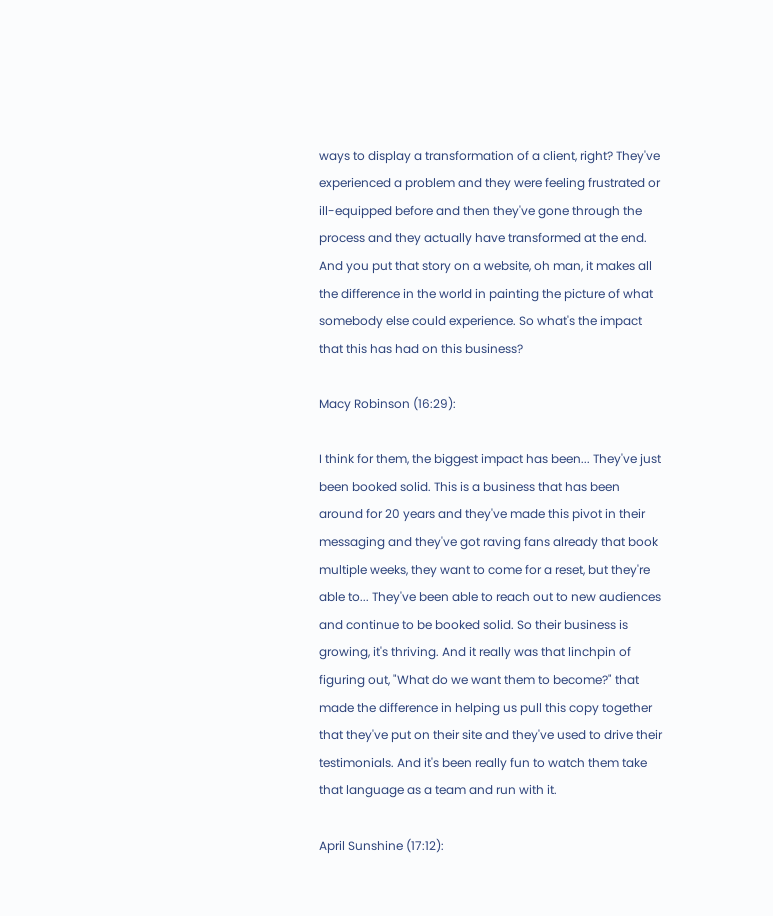ways to display a transformation of a client, right? They've experienced a problem and they were feeling frustrated or ill-equipped before and then they've gone through the process and they actually have transformed at the end. And you put that story on a website, oh man, it makes all the difference in the world in painting the picture of what somebody else could experience. So what's the impact that this has had on this business?

Macy Robinson (16:29):

I think for them, the biggest impact has been... They've just been booked solid. This is a business that has been around for 20 years and they've made this pivot in their messaging and they've got raving fans already that book multiple weeks, they want to come for a reset, but they're able to... They've been able to reach out to new audiences and continue to be booked solid. So their business is growing, it's thriving. And it really was that linchpin of figuring out, "What do we want them to become?" that made the difference in helping us pull this copy together that they've put on their site and they've used to drive their testimonials. And it's been really fun to watch them take that language as a team and run with it.

April Sunshine (17:12):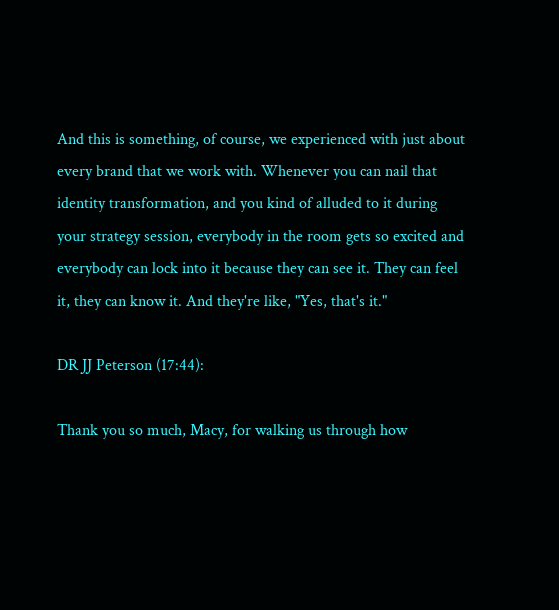And this is something, of course, we experienced with just about every brand that we work with. Whenever you can nail that identity transformation, and you kind of alluded to it during your strategy session, everybody in the room gets so excited and everybody can lock into it because they can see it. They can feel it, they can know it. And they're like, "Yes, that's it."

DR JJ Peterson (17:44):

Thank you so much, Macy, for walking us through how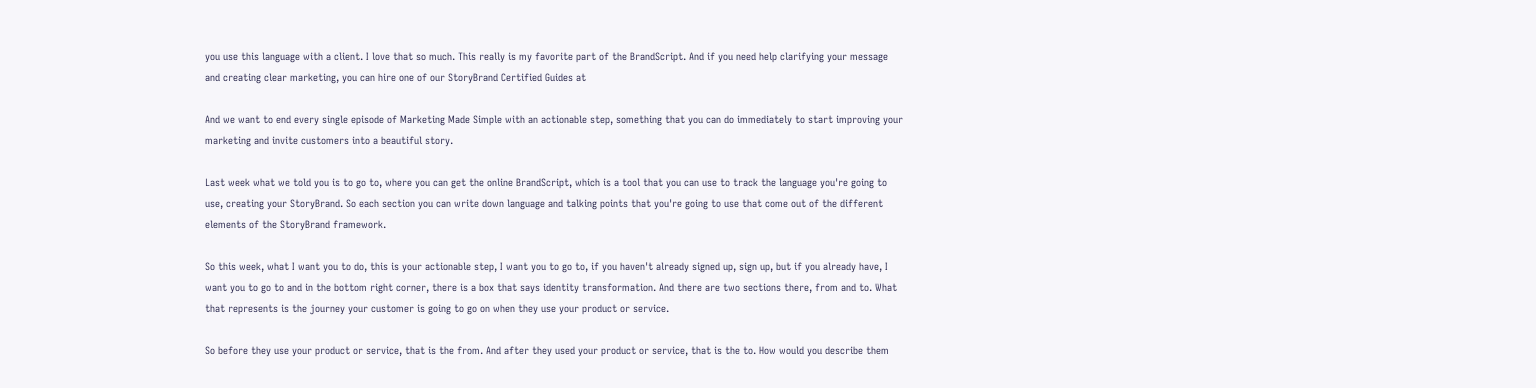you use this language with a client. I love that so much. This really is my favorite part of the BrandScript. And if you need help clarifying your message and creating clear marketing, you can hire one of our StoryBrand Certified Guides at

And we want to end every single episode of Marketing Made Simple with an actionable step, something that you can do immediately to start improving your marketing and invite customers into a beautiful story.

Last week what we told you is to go to, where you can get the online BrandScript, which is a tool that you can use to track the language you're going to use, creating your StoryBrand. So each section you can write down language and talking points that you're going to use that come out of the different elements of the StoryBrand framework.

So this week, what I want you to do, this is your actionable step, I want you to go to, if you haven't already signed up, sign up, but if you already have, I want you to go to and in the bottom right corner, there is a box that says identity transformation. And there are two sections there, from and to. What that represents is the journey your customer is going to go on when they use your product or service.

So before they use your product or service, that is the from. And after they used your product or service, that is the to. How would you describe them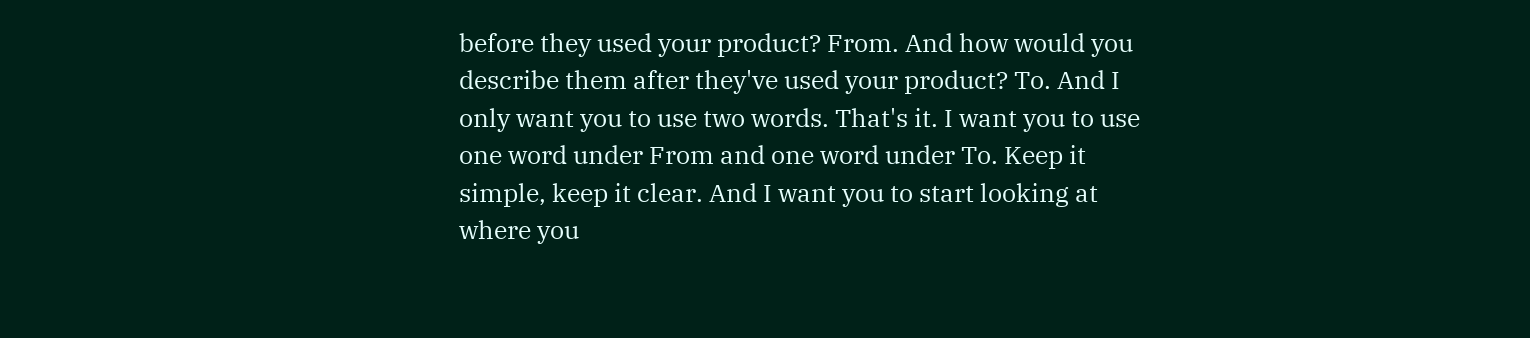before they used your product? From. And how would you describe them after they've used your product? To. And I only want you to use two words. That's it. I want you to use one word under From and one word under To. Keep it simple, keep it clear. And I want you to start looking at where you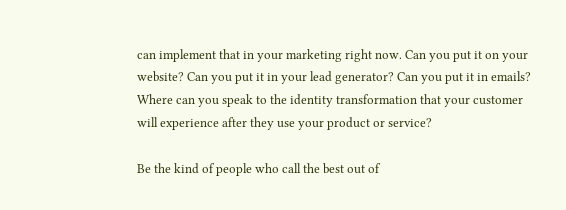can implement that in your marketing right now. Can you put it on your website? Can you put it in your lead generator? Can you put it in emails? Where can you speak to the identity transformation that your customer will experience after they use your product or service?

Be the kind of people who call the best out of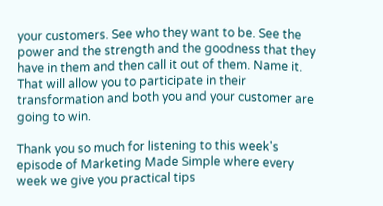your customers. See who they want to be. See the power and the strength and the goodness that they have in them and then call it out of them. Name it. That will allow you to participate in their transformation and both you and your customer are going to win.

Thank you so much for listening to this week's episode of Marketing Made Simple where every week we give you practical tips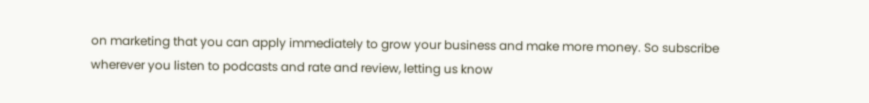on marketing that you can apply immediately to grow your business and make more money. So subscribe wherever you listen to podcasts and rate and review, letting us know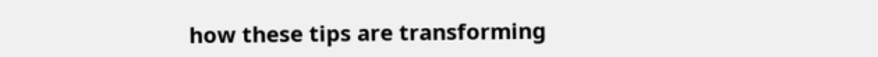how these tips are transforming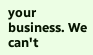your business. We can't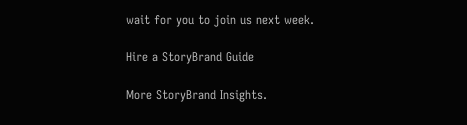wait for you to join us next week.

Hire a StoryBrand Guide

More StoryBrand Insights.